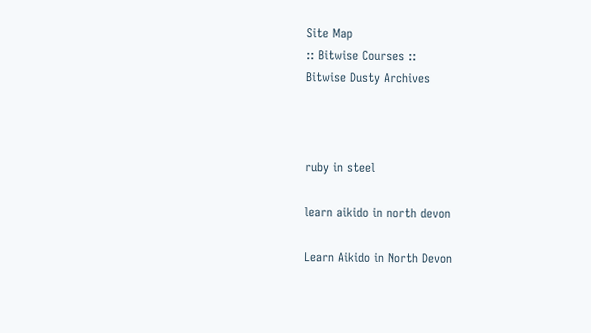Site Map
:: Bitwise Courses ::
Bitwise Dusty Archives



ruby in steel

learn aikido in north devon

Learn Aikido in North Devon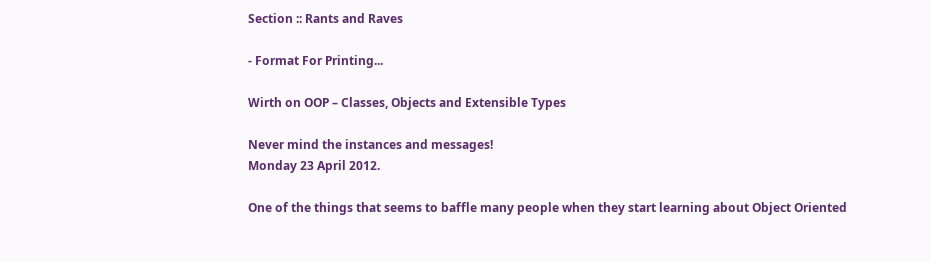Section :: Rants and Raves

- Format For Printing...

Wirth on OOP – Classes, Objects and Extensible Types

Never mind the instances and messages!
Monday 23 April 2012.

One of the things that seems to baffle many people when they start learning about Object Oriented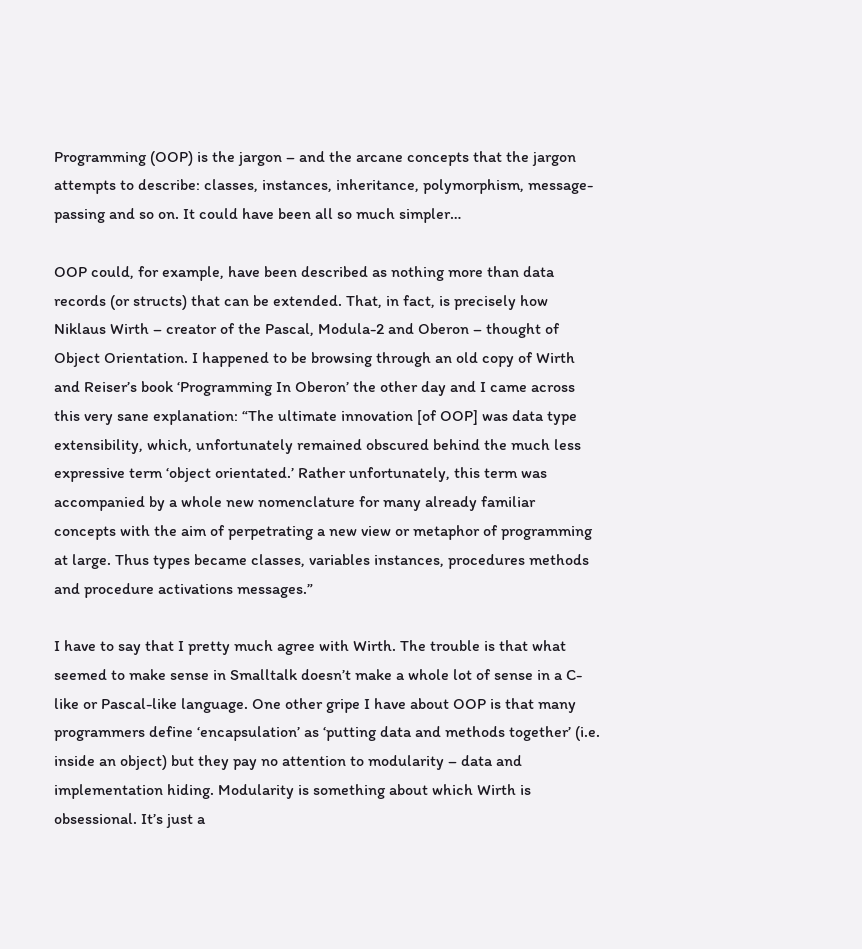Programming (OOP) is the jargon – and the arcane concepts that the jargon attempts to describe: classes, instances, inheritance, polymorphism, message-passing and so on. It could have been all so much simpler…

OOP could, for example, have been described as nothing more than data records (or structs) that can be extended. That, in fact, is precisely how Niklaus Wirth – creator of the Pascal, Modula-2 and Oberon – thought of Object Orientation. I happened to be browsing through an old copy of Wirth and Reiser’s book ‘Programming In Oberon’ the other day and I came across this very sane explanation: “The ultimate innovation [of OOP] was data type extensibility, which, unfortunately remained obscured behind the much less expressive term ‘object orientated.’ Rather unfortunately, this term was accompanied by a whole new nomenclature for many already familiar concepts with the aim of perpetrating a new view or metaphor of programming at large. Thus types became classes, variables instances, procedures methods and procedure activations messages.”

I have to say that I pretty much agree with Wirth. The trouble is that what seemed to make sense in Smalltalk doesn’t make a whole lot of sense in a C-like or Pascal-like language. One other gripe I have about OOP is that many programmers define ‘encapsulation’ as ‘putting data and methods together’ (i.e. inside an object) but they pay no attention to modularity – data and implementation hiding. Modularity is something about which Wirth is obsessional. It’s just a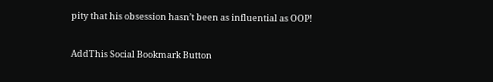pity that his obsession hasn’t been as influential as OOP!

AddThis Social Bookmark Button